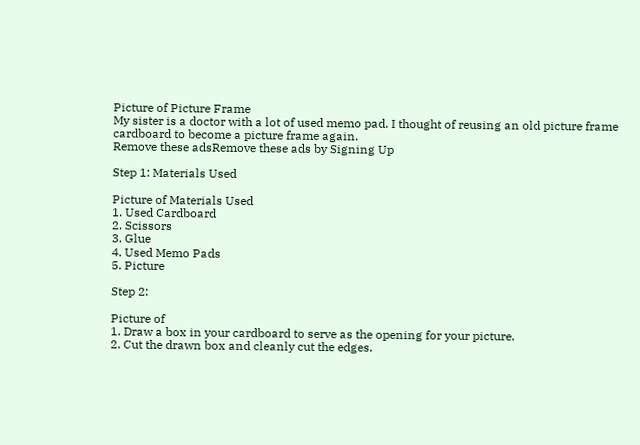Picture of Picture Frame
My sister is a doctor with a lot of used memo pad. I thought of reusing an old picture frame cardboard to become a picture frame again.
Remove these adsRemove these ads by Signing Up

Step 1: Materials Used

Picture of Materials Used
1. Used Cardboard
2. Scissors
3. Glue
4. Used Memo Pads
5. Picture

Step 2:

Picture of
1. Draw a box in your cardboard to serve as the opening for your picture.
2. Cut the drawn box and cleanly cut the edges.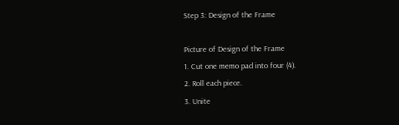Step 3: Design of the Frame

Picture of Design of the Frame
1. Cut one memo pad into four (4).
2. Roll each piece.
3. Unite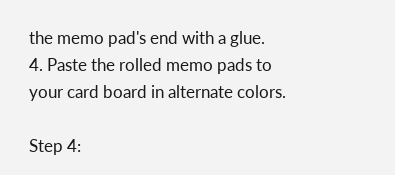the memo pad's end with a glue.
4. Paste the rolled memo pads to your card board in alternate colors.

Step 4: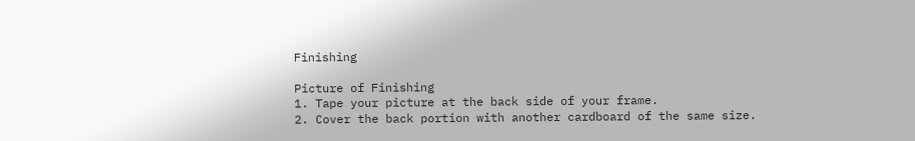Finishing

Picture of Finishing
1. Tape your picture at the back side of your frame.
2. Cover the back portion with another cardboard of the same size.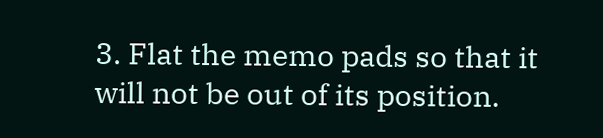3. Flat the memo pads so that it will not be out of its position.